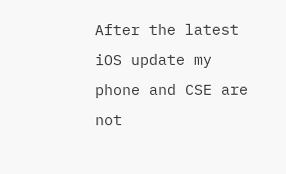After the latest iOS update my phone and CSE are not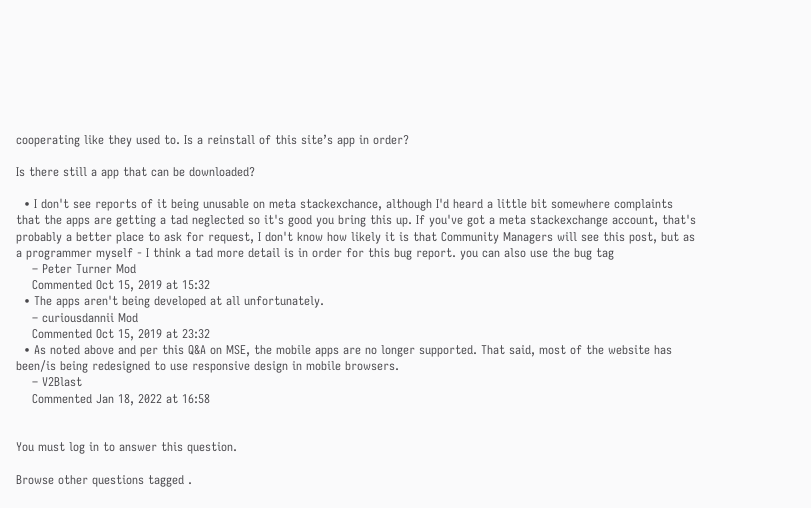cooperating like they used to. Is a reinstall of this site’s app in order?

Is there still a app that can be downloaded?

  • I don't see reports of it being unusable on meta stackexchance, although I'd heard a little bit somewhere complaints that the apps are getting a tad neglected so it's good you bring this up. If you've got a meta stackexchange account, that's probably a better place to ask for request, I don't know how likely it is that Community Managers will see this post, but as a programmer myself - I think a tad more detail is in order for this bug report. you can also use the bug tag
    – Peter Turner Mod
    Commented Oct 15, 2019 at 15:32
  • The apps aren't being developed at all unfortunately.
    – curiousdannii Mod
    Commented Oct 15, 2019 at 23:32
  • As noted above and per this Q&A on MSE, the mobile apps are no longer supported. That said, most of the website has been/is being redesigned to use responsive design in mobile browsers.
    – V2Blast
    Commented Jan 18, 2022 at 16:58


You must log in to answer this question.

Browse other questions tagged .